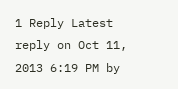1 Reply Latest reply on Oct 11, 2013 6:19 PM by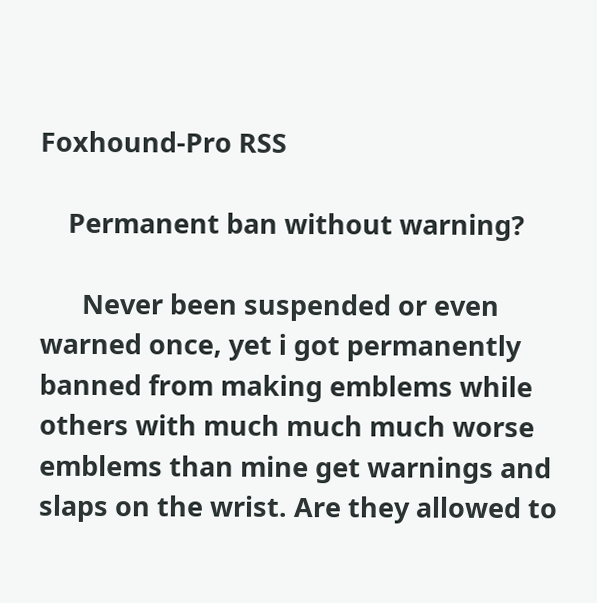Foxhound-Pro RSS

    Permanent ban without warning?

      Never been suspended or even warned once, yet i got permanently banned from making emblems while others with much much much worse emblems than mine get warnings and slaps on the wrist. Are they allowed to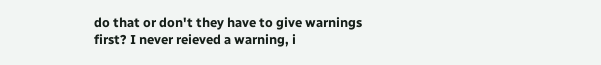do that or don't they have to give warnings first? I never reieved a warning, i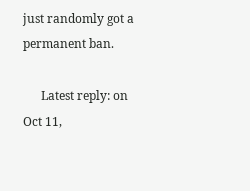just randomly got a permanent ban.

      Latest reply: on Oct 11,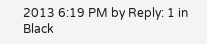2013 6:19 PM by Reply: 1 in Black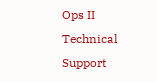Ops II Technical Support